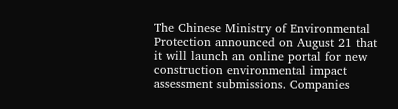The Chinese Ministry of Environmental Protection announced on August 21 that it will launch an online portal for new construction environmental impact assessment submissions. Companies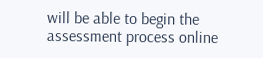will be able to begin the assessment process online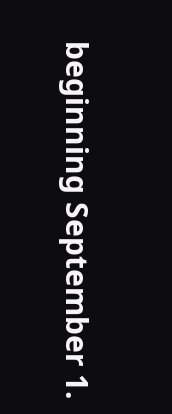beginning September 1.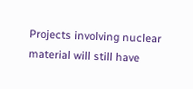Projects involving nuclear material will still have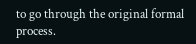to go through the original formal process.